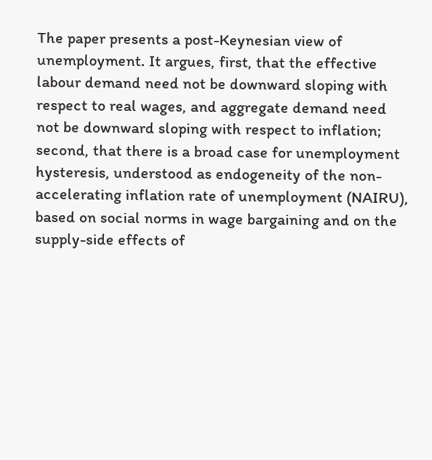The paper presents a post-Keynesian view of unemployment. It argues, first, that the effective labour demand need not be downward sloping with respect to real wages, and aggregate demand need not be downward sloping with respect to inflation; second, that there is a broad case for unemployment hysteresis, understood as endogeneity of the non-accelerating inflation rate of unemployment (NAIRU), based on social norms in wage bargaining and on the supply-side effects of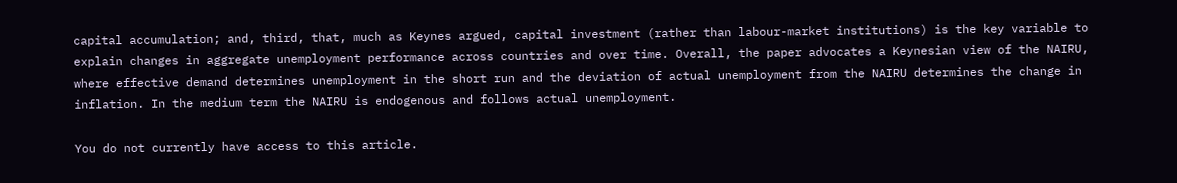capital accumulation; and, third, that, much as Keynes argued, capital investment (rather than labour-market institutions) is the key variable to explain changes in aggregate unemployment performance across countries and over time. Overall, the paper advocates a Keynesian view of the NAIRU, where effective demand determines unemployment in the short run and the deviation of actual unemployment from the NAIRU determines the change in inflation. In the medium term the NAIRU is endogenous and follows actual unemployment.

You do not currently have access to this article.